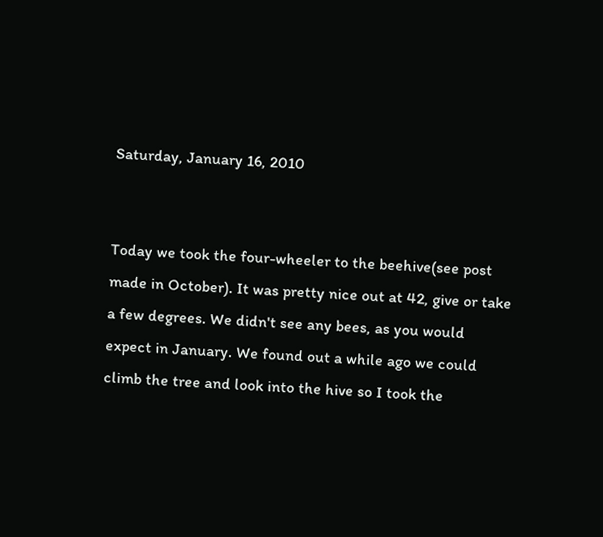Saturday, January 16, 2010


Today we took the four-wheeler to the beehive(see post made in October). It was pretty nice out at 42, give or take a few degrees. We didn't see any bees, as you would expect in January. We found out a while ago we could climb the tree and look into the hive so I took the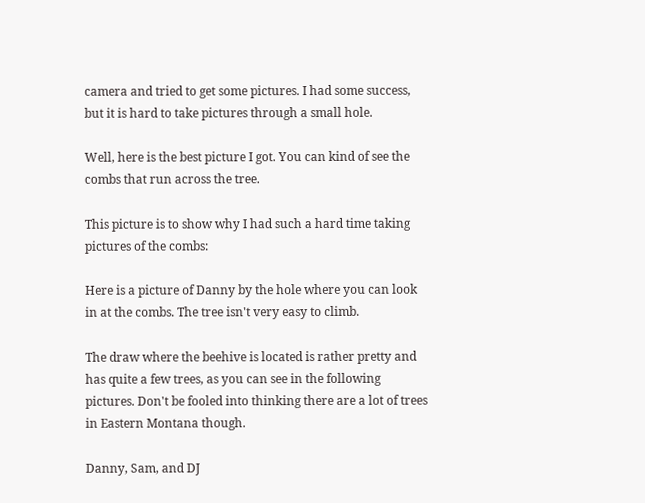camera and tried to get some pictures. I had some success, but it is hard to take pictures through a small hole.

Well, here is the best picture I got. You can kind of see the combs that run across the tree.

This picture is to show why I had such a hard time taking pictures of the combs:

Here is a picture of Danny by the hole where you can look in at the combs. The tree isn't very easy to climb.

The draw where the beehive is located is rather pretty and has quite a few trees, as you can see in the following pictures. Don't be fooled into thinking there are a lot of trees in Eastern Montana though.

Danny, Sam, and DJ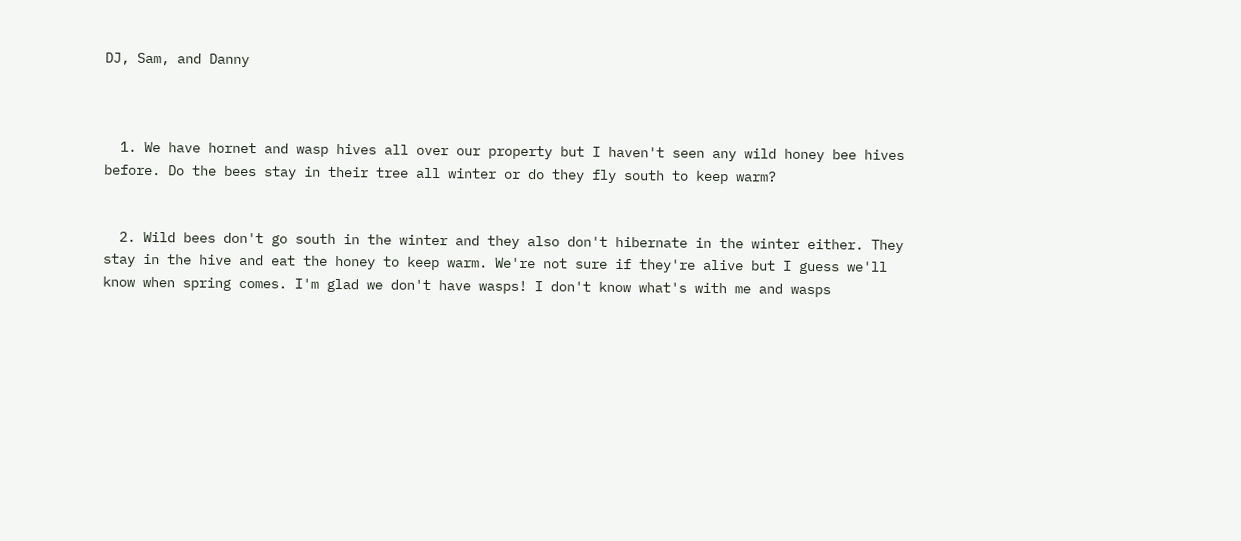DJ, Sam, and Danny



  1. We have hornet and wasp hives all over our property but I haven't seen any wild honey bee hives before. Do the bees stay in their tree all winter or do they fly south to keep warm?


  2. Wild bees don't go south in the winter and they also don't hibernate in the winter either. They stay in the hive and eat the honey to keep warm. We're not sure if they're alive but I guess we'll know when spring comes. I'm glad we don't have wasps! I don't know what's with me and wasps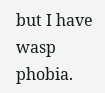but I have wasp phobia.